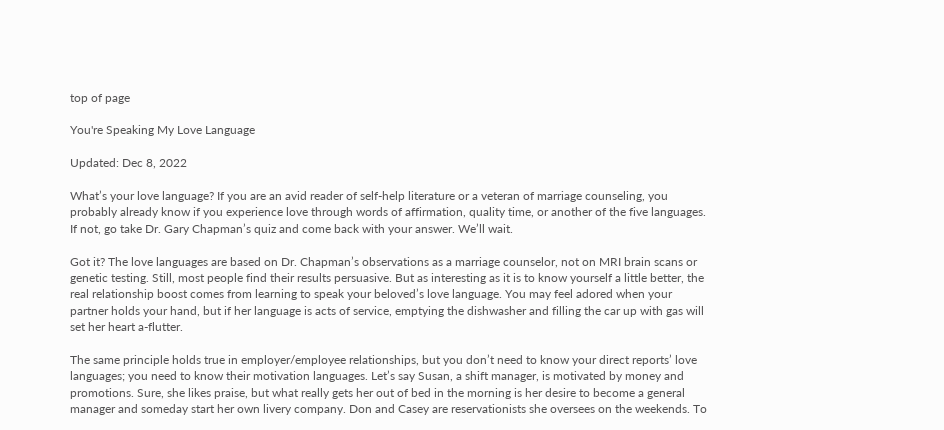top of page

You're Speaking My Love Language

Updated: Dec 8, 2022

What’s your love language? If you are an avid reader of self-help literature or a veteran of marriage counseling, you probably already know if you experience love through words of affirmation, quality time, or another of the five languages. If not, go take Dr. Gary Chapman’s quiz and come back with your answer. We’ll wait.

Got it? The love languages are based on Dr. Chapman’s observations as a marriage counselor, not on MRI brain scans or genetic testing. Still, most people find their results persuasive. But as interesting as it is to know yourself a little better, the real relationship boost comes from learning to speak your beloved’s love language. You may feel adored when your partner holds your hand, but if her language is acts of service, emptying the dishwasher and filling the car up with gas will set her heart a-flutter.

The same principle holds true in employer/employee relationships, but you don’t need to know your direct reports’ love languages; you need to know their motivation languages. Let’s say Susan, a shift manager, is motivated by money and promotions. Sure, she likes praise, but what really gets her out of bed in the morning is her desire to become a general manager and someday start her own livery company. Don and Casey are reservationists she oversees on the weekends. To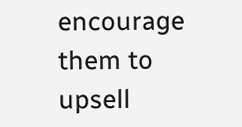encourage them to upsell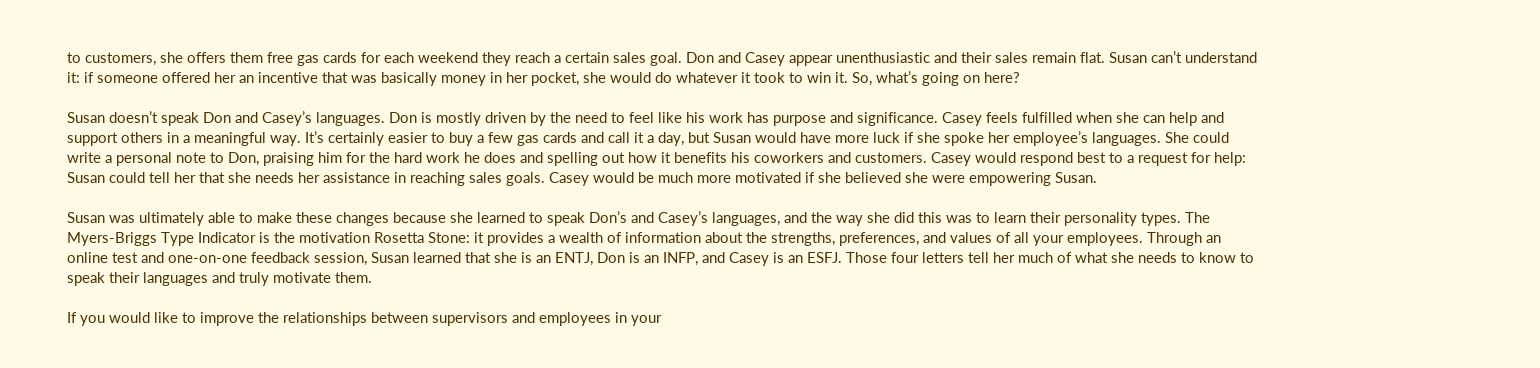to customers, she offers them free gas cards for each weekend they reach a certain sales goal. Don and Casey appear unenthusiastic and their sales remain flat. Susan can’t understand it: if someone offered her an incentive that was basically money in her pocket, she would do whatever it took to win it. So, what’s going on here?

Susan doesn’t speak Don and Casey’s languages. Don is mostly driven by the need to feel like his work has purpose and significance. Casey feels fulfilled when she can help and support others in a meaningful way. It’s certainly easier to buy a few gas cards and call it a day, but Susan would have more luck if she spoke her employee’s languages. She could write a personal note to Don, praising him for the hard work he does and spelling out how it benefits his coworkers and customers. Casey would respond best to a request for help: Susan could tell her that she needs her assistance in reaching sales goals. Casey would be much more motivated if she believed she were empowering Susan.

Susan was ultimately able to make these changes because she learned to speak Don’s and Casey’s languages, and the way she did this was to learn their personality types. The Myers-Briggs Type Indicator is the motivation Rosetta Stone: it provides a wealth of information about the strengths, preferences, and values of all your employees. Through an online test and one-on-one feedback session, Susan learned that she is an ENTJ, Don is an INFP, and Casey is an ESFJ. Those four letters tell her much of what she needs to know to speak their languages and truly motivate them.

If you would like to improve the relationships between supervisors and employees in your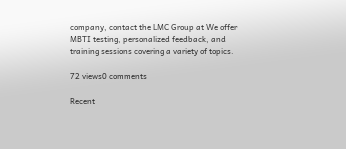company, contact the LMC Group at We offer MBTI testing, personalized feedback, and training sessions covering a variety of topics.

72 views0 comments

Recent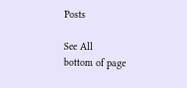Posts

See All
bottom of page